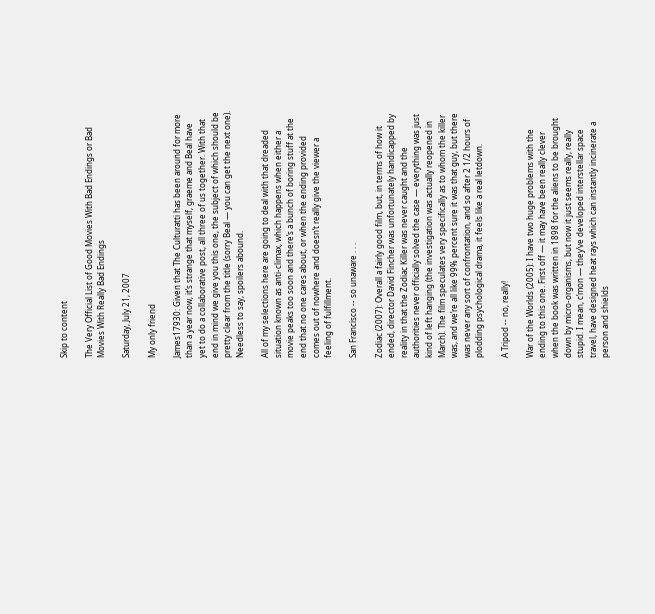Skip to content

The Very Official List of Good Movies With Bad Endings or Bad Movies With Really Bad Endings

Saturday, July 21, 2007

My only friend

James17930: Given that The Culturatti has been around for more than a year now, it’s strange that myself, graeme and Beal have yet to do a collaborative post, all three of us together. With that end in mind we give you this one, the subject of which should be pretty clear from the title (sorry Beal — you can get the next one). Needless to say, spoilers abound.

All of my selections here are going to deal with that dreaded situation known as anti-climax, which happens when either a movie peaks too soon and there’s a bunch of boring stuff at the end that no one cares about, or when the ending provided comes out of nowhere and doesn’t really give the viewer a feeling of fulfillment.

San Francisco -- so unaware . . .

Zodiac (2007): Overall a fairly good film, but, in terms of how it ended, director David Fincher was unfortunately handicapped by reality in that the Zodiac Killer was never caught and the authorities never officially solved the case — everything was just kind of left hanging (the investigation was actually reopened in March). The film speculates very specifically as to whom the killer was, and we’re all like 99% percent sure it was that guy, but there was never any sort of confrontation, and so after 2 1/2 hours of plodding psychological drama, it feels like a real letdown.

A Tripod -- no, really!

War of the Worlds (2005): I have two huge problems with the ending to this one. First off — it may have been really clever when the book was written in 1898 for the aliens to be brought down by micro-organisms, but now it just seems really, really stupid. I mean, c’mon — they’ve developed interstellar space travel, have designed heat rays which can instantly incinerate a person and shields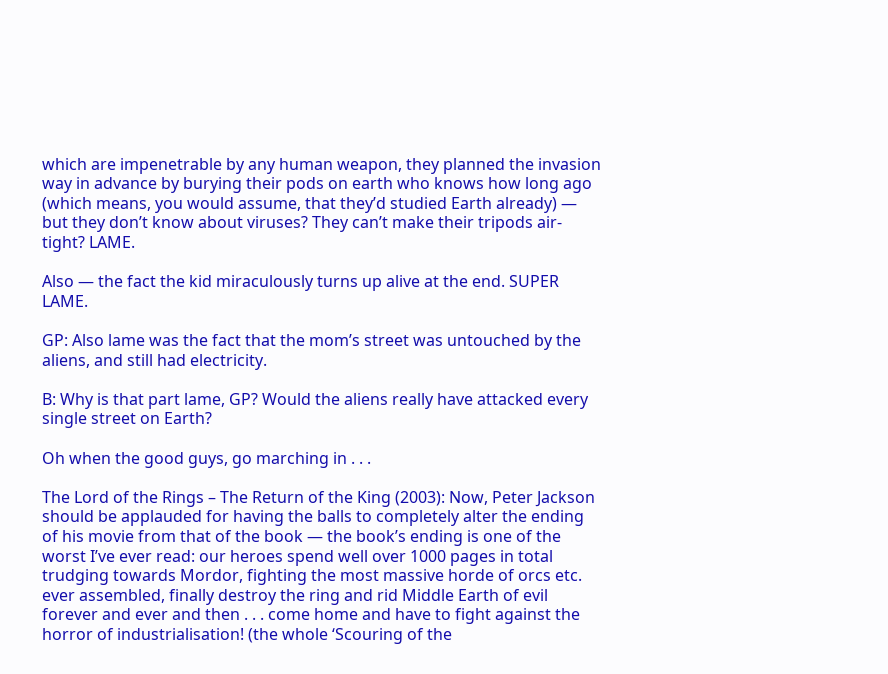which are impenetrable by any human weapon, they planned the invasion way in advance by burying their pods on earth who knows how long ago (which means, you would assume, that they’d studied Earth already) — but they don’t know about viruses? They can’t make their tripods air-tight? LAME.

Also — the fact the kid miraculously turns up alive at the end. SUPER LAME.

GP: Also lame was the fact that the mom’s street was untouched by the aliens, and still had electricity.

B: Why is that part lame, GP? Would the aliens really have attacked every single street on Earth?

Oh when the good guys, go marching in . . .

The Lord of the Rings – The Return of the King (2003): Now, Peter Jackson should be applauded for having the balls to completely alter the ending of his movie from that of the book — the book’s ending is one of the worst I’ve ever read: our heroes spend well over 1000 pages in total trudging towards Mordor, fighting the most massive horde of orcs etc. ever assembled, finally destroy the ring and rid Middle Earth of evil forever and ever and then . . . come home and have to fight against the horror of industrialisation! (the whole ‘Scouring of the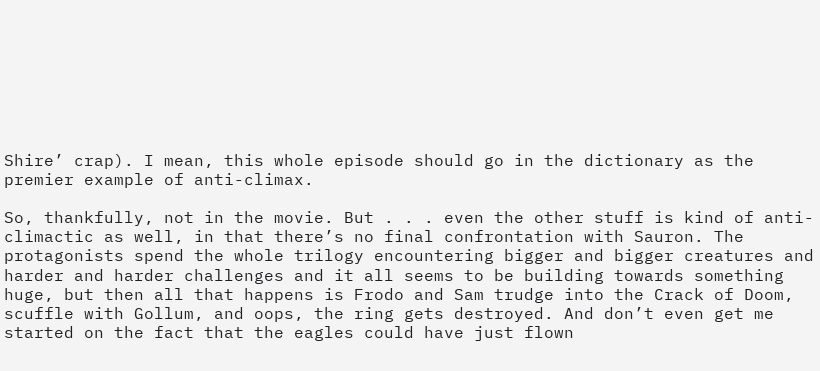Shire’ crap). I mean, this whole episode should go in the dictionary as the premier example of anti-climax.

So, thankfully, not in the movie. But . . . even the other stuff is kind of anti-climactic as well, in that there’s no final confrontation with Sauron. The protagonists spend the whole trilogy encountering bigger and bigger creatures and harder and harder challenges and it all seems to be building towards something huge, but then all that happens is Frodo and Sam trudge into the Crack of Doom, scuffle with Gollum, and oops, the ring gets destroyed. And don’t even get me started on the fact that the eagles could have just flown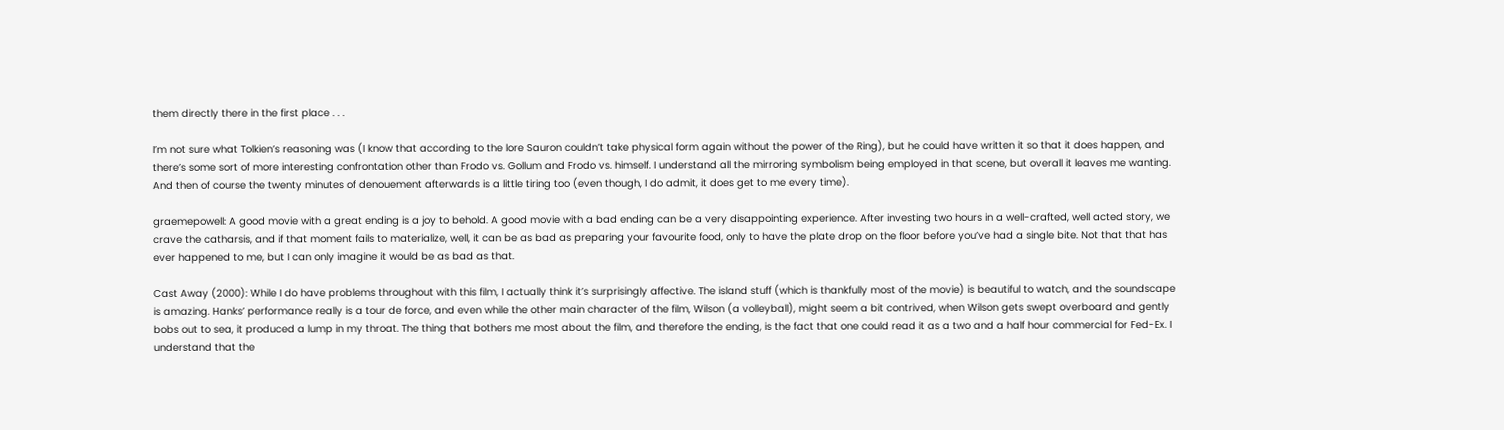them directly there in the first place . . .

I’m not sure what Tolkien’s reasoning was (I know that according to the lore Sauron couldn’t take physical form again without the power of the Ring), but he could have written it so that it does happen, and there’s some sort of more interesting confrontation other than Frodo vs. Gollum and Frodo vs. himself. I understand all the mirroring symbolism being employed in that scene, but overall it leaves me wanting. And then of course the twenty minutes of denouement afterwards is a little tiring too (even though, I do admit, it does get to me every time).

graemepowell: A good movie with a great ending is a joy to behold. A good movie with a bad ending can be a very disappointing experience. After investing two hours in a well-crafted, well acted story, we crave the catharsis, and if that moment fails to materialize, well, it can be as bad as preparing your favourite food, only to have the plate drop on the floor before you’ve had a single bite. Not that that has ever happened to me, but I can only imagine it would be as bad as that.

Cast Away (2000): While I do have problems throughout with this film, I actually think it’s surprisingly affective. The island stuff (which is thankfully most of the movie) is beautiful to watch, and the soundscape is amazing. Hanks’ performance really is a tour de force, and even while the other main character of the film, Wilson (a volleyball), might seem a bit contrived, when Wilson gets swept overboard and gently bobs out to sea, it produced a lump in my throat. The thing that bothers me most about the film, and therefore the ending, is the fact that one could read it as a two and a half hour commercial for Fed-Ex. I understand that the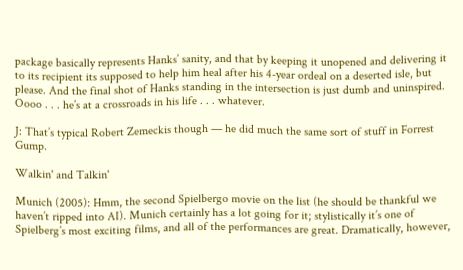package basically represents Hanks’ sanity, and that by keeping it unopened and delivering it to its recipient its supposed to help him heal after his 4-year ordeal on a deserted isle, but please. And the final shot of Hanks standing in the intersection is just dumb and uninspired. Oooo . . . he’s at a crossroads in his life . . . whatever.

J: That’s typical Robert Zemeckis though — he did much the same sort of stuff in Forrest Gump.

Walkin' and Talkin'

Munich (2005): Hmm, the second Spielbergo movie on the list (he should be thankful we haven’t ripped into AI). Munich certainly has a lot going for it; stylistically it’s one of Spielberg’s most exciting films, and all of the performances are great. Dramatically, however,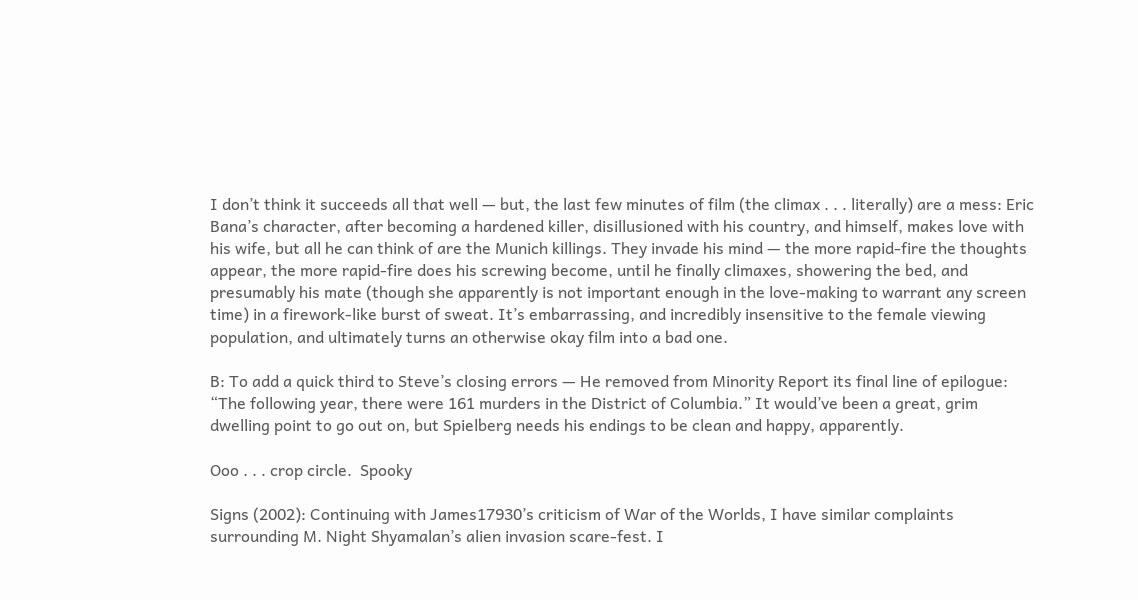I don’t think it succeeds all that well — but, the last few minutes of film (the climax . . . literally) are a mess: Eric Bana’s character, after becoming a hardened killer, disillusioned with his country, and himself, makes love with his wife, but all he can think of are the Munich killings. They invade his mind — the more rapid-fire the thoughts appear, the more rapid-fire does his screwing become, until he finally climaxes, showering the bed, and presumably his mate (though she apparently is not important enough in the love-making to warrant any screen time) in a firework-like burst of sweat. It’s embarrassing, and incredibly insensitive to the female viewing population, and ultimately turns an otherwise okay film into a bad one.

B: To add a quick third to Steve’s closing errors — He removed from Minority Report its final line of epilogue: “The following year, there were 161 murders in the District of Columbia.” It would’ve been a great, grim dwelling point to go out on, but Spielberg needs his endings to be clean and happy, apparently.

Ooo . . . crop circle.  Spooky

Signs (2002): Continuing with James17930’s criticism of War of the Worlds, I have similar complaints surrounding M. Night Shyamalan’s alien invasion scare-fest. I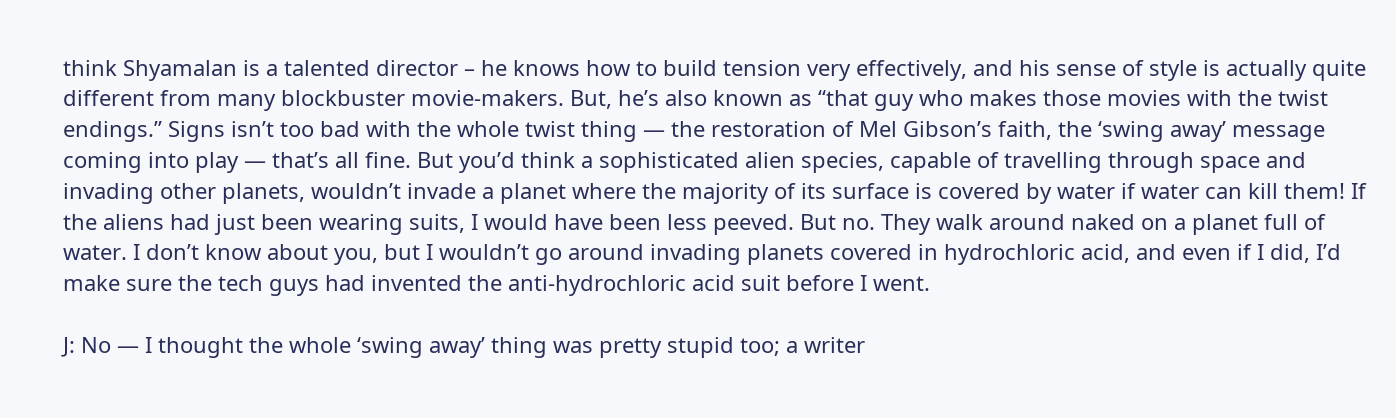think Shyamalan is a talented director – he knows how to build tension very effectively, and his sense of style is actually quite different from many blockbuster movie-makers. But, he’s also known as “that guy who makes those movies with the twist endings.” Signs isn’t too bad with the whole twist thing — the restoration of Mel Gibson’s faith, the ‘swing away’ message coming into play — that’s all fine. But you’d think a sophisticated alien species, capable of travelling through space and invading other planets, wouldn’t invade a planet where the majority of its surface is covered by water if water can kill them! If the aliens had just been wearing suits, I would have been less peeved. But no. They walk around naked on a planet full of water. I don’t know about you, but I wouldn’t go around invading planets covered in hydrochloric acid, and even if I did, I’d make sure the tech guys had invented the anti-hydrochloric acid suit before I went.

J: No — I thought the whole ‘swing away’ thing was pretty stupid too; a writer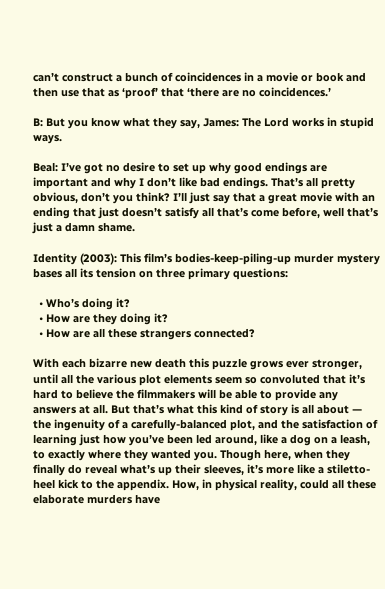can’t construct a bunch of coincidences in a movie or book and then use that as ‘proof’ that ‘there are no coincidences.’

B: But you know what they say, James: The Lord works in stupid ways.

Beal: I’ve got no desire to set up why good endings are important and why I don’t like bad endings. That’s all pretty obvious, don’t you think? I’ll just say that a great movie with an ending that just doesn’t satisfy all that’s come before, well that’s just a damn shame.

Identity (2003): This film’s bodies-keep-piling-up murder mystery bases all its tension on three primary questions:

  • Who’s doing it?
  • How are they doing it?
  • How are all these strangers connected?

With each bizarre new death this puzzle grows ever stronger, until all the various plot elements seem so convoluted that it’s hard to believe the filmmakers will be able to provide any answers at all. But that’s what this kind of story is all about — the ingenuity of a carefully-balanced plot, and the satisfaction of learning just how you’ve been led around, like a dog on a leash, to exactly where they wanted you. Though here, when they finally do reveal what’s up their sleeves, it’s more like a stiletto-heel kick to the appendix. How, in physical reality, could all these elaborate murders have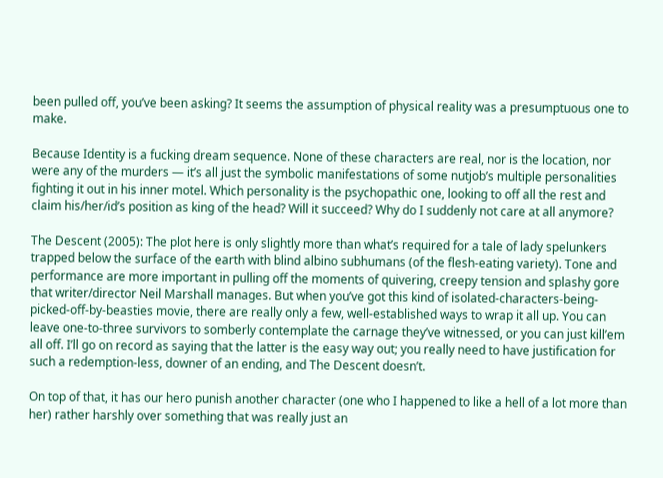been pulled off, you’ve been asking? It seems the assumption of physical reality was a presumptuous one to make.

Because Identity is a fucking dream sequence. None of these characters are real, nor is the location, nor were any of the murders — it’s all just the symbolic manifestations of some nutjob’s multiple personalities fighting it out in his inner motel. Which personality is the psychopathic one, looking to off all the rest and claim his/her/id’s position as king of the head? Will it succeed? Why do I suddenly not care at all anymore?

The Descent (2005): The plot here is only slightly more than what’s required for a tale of lady spelunkers trapped below the surface of the earth with blind albino subhumans (of the flesh-eating variety). Tone and performance are more important in pulling off the moments of quivering, creepy tension and splashy gore that writer/director Neil Marshall manages. But when you’ve got this kind of isolated-characters-being-picked-off-by-beasties movie, there are really only a few, well-established ways to wrap it all up. You can leave one-to-three survivors to somberly contemplate the carnage they’ve witnessed, or you can just kill’em all off. I’ll go on record as saying that the latter is the easy way out; you really need to have justification for such a redemption-less, downer of an ending, and The Descent doesn’t.

On top of that, it has our hero punish another character (one who I happened to like a hell of a lot more than her) rather harshly over something that was really just an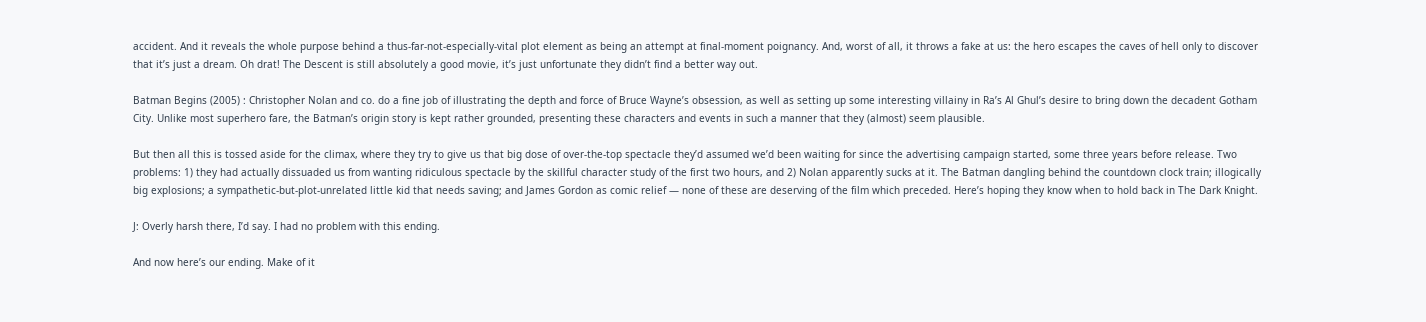accident. And it reveals the whole purpose behind a thus-far-not-especially-vital plot element as being an attempt at final-moment poignancy. And, worst of all, it throws a fake at us: the hero escapes the caves of hell only to discover that it’s just a dream. Oh drat! The Descent is still absolutely a good movie, it’s just unfortunate they didn’t find a better way out.

Batman Begins (2005) : Christopher Nolan and co. do a fine job of illustrating the depth and force of Bruce Wayne’s obsession, as well as setting up some interesting villainy in Ra’s Al Ghul’s desire to bring down the decadent Gotham City. Unlike most superhero fare, the Batman’s origin story is kept rather grounded, presenting these characters and events in such a manner that they (almost) seem plausible.

But then all this is tossed aside for the climax, where they try to give us that big dose of over-the-top spectacle they’d assumed we’d been waiting for since the advertising campaign started, some three years before release. Two problems: 1) they had actually dissuaded us from wanting ridiculous spectacle by the skillful character study of the first two hours, and 2) Nolan apparently sucks at it. The Batman dangling behind the countdown clock train; illogically big explosions; a sympathetic-but-plot-unrelated little kid that needs saving; and James Gordon as comic relief — none of these are deserving of the film which preceded. Here’s hoping they know when to hold back in The Dark Knight.

J: Overly harsh there, I’d say. I had no problem with this ending.

And now here’s our ending. Make of it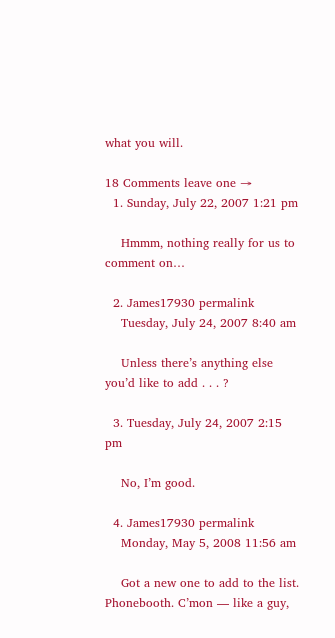what you will.

18 Comments leave one →
  1. Sunday, July 22, 2007 1:21 pm

    Hmmm, nothing really for us to comment on…

  2. James17930 permalink
    Tuesday, July 24, 2007 8:40 am

    Unless there’s anything else you’d like to add . . . ?

  3. Tuesday, July 24, 2007 2:15 pm

    No, I’m good.

  4. James17930 permalink
    Monday, May 5, 2008 11:56 am

    Got a new one to add to the list. Phonebooth. C’mon — like a guy,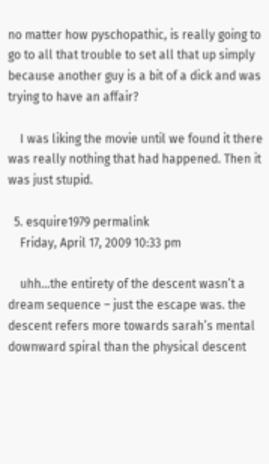no matter how pyschopathic, is really going to go to all that trouble to set all that up simply because another guy is a bit of a dick and was trying to have an affair?

    I was liking the movie until we found it there was really nothing that had happened. Then it was just stupid.

  5. esquire1979 permalink
    Friday, April 17, 2009 10:33 pm

    uhh…the entirety of the descent wasn’t a dream sequence – just the escape was. the descent refers more towards sarah’s mental downward spiral than the physical descent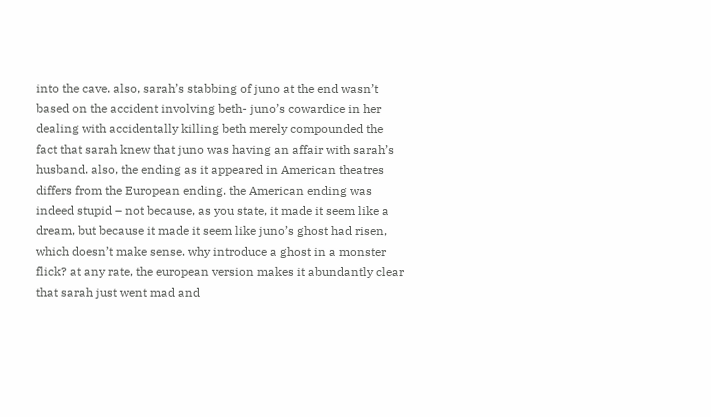into the cave. also, sarah’s stabbing of juno at the end wasn’t based on the accident involving beth- juno’s cowardice in her dealing with accidentally killing beth merely compounded the fact that sarah knew that juno was having an affair with sarah’s husband. also, the ending as it appeared in American theatres differs from the European ending. the American ending was indeed stupid – not because, as you state, it made it seem like a dream, but because it made it seem like juno’s ghost had risen, which doesn’t make sense. why introduce a ghost in a monster flick? at any rate, the european version makes it abundantly clear that sarah just went mad and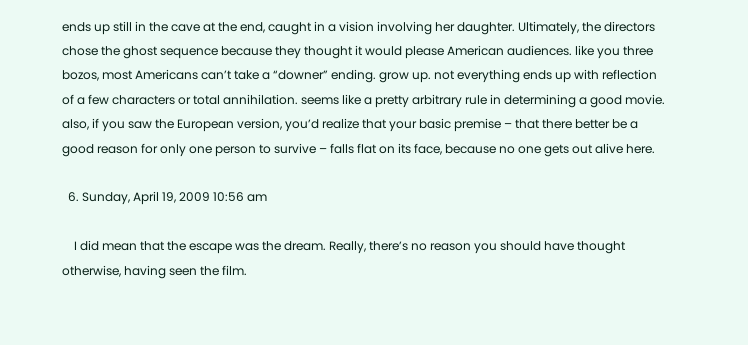ends up still in the cave at the end, caught in a vision involving her daughter. Ultimately, the directors chose the ghost sequence because they thought it would please American audiences. like you three bozos, most Americans can’t take a “downer” ending. grow up. not everything ends up with reflection of a few characters or total annihilation. seems like a pretty arbitrary rule in determining a good movie. also, if you saw the European version, you’d realize that your basic premise – that there better be a good reason for only one person to survive – falls flat on its face, because no one gets out alive here.

  6. Sunday, April 19, 2009 10:56 am

    I did mean that the escape was the dream. Really, there’s no reason you should have thought otherwise, having seen the film.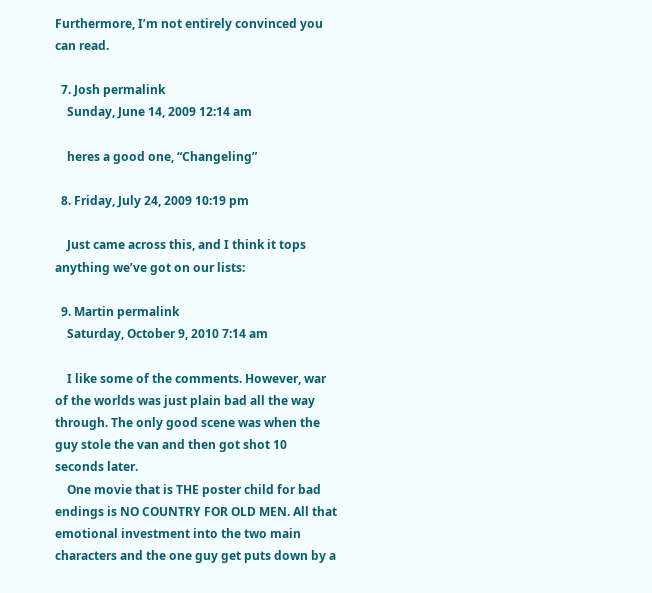Furthermore, I’m not entirely convinced you can read.

  7. Josh permalink
    Sunday, June 14, 2009 12:14 am

    heres a good one, “Changeling”

  8. Friday, July 24, 2009 10:19 pm

    Just came across this, and I think it tops anything we’ve got on our lists:

  9. Martin permalink
    Saturday, October 9, 2010 7:14 am

    I like some of the comments. However, war of the worlds was just plain bad all the way through. The only good scene was when the guy stole the van and then got shot 10 seconds later.
    One movie that is THE poster child for bad endings is NO COUNTRY FOR OLD MEN. All that emotional investment into the two main characters and the one guy get puts down by a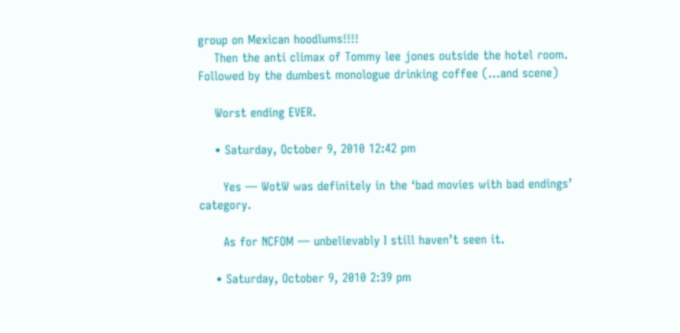group on Mexican hoodlums!!!!
    Then the anti climax of Tommy lee jones outside the hotel room. Followed by the dumbest monologue drinking coffee (…and scene)

    Worst ending EVER.

    • Saturday, October 9, 2010 12:42 pm

      Yes — WotW was definitely in the ‘bad movies with bad endings’ category.

      As for NCFOM — unbelievably I still haven’t seen it.

    • Saturday, October 9, 2010 2:39 pm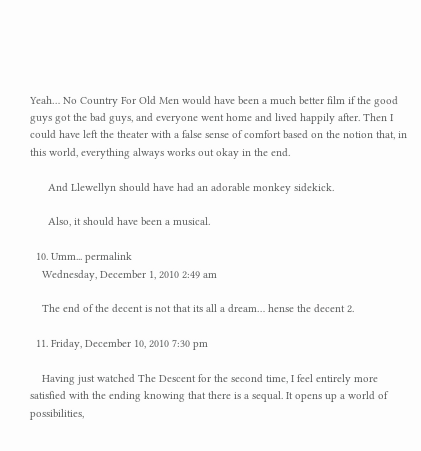Yeah… No Country For Old Men would have been a much better film if the good guys got the bad guys, and everyone went home and lived happily after. Then I could have left the theater with a false sense of comfort based on the notion that, in this world, everything always works out okay in the end.

      And Llewellyn should have had an adorable monkey sidekick.

      Also, it should have been a musical.

  10. Umm... permalink
    Wednesday, December 1, 2010 2:49 am

    The end of the decent is not that its all a dream… hense the decent 2.

  11. Friday, December 10, 2010 7:30 pm

    Having just watched The Descent for the second time, I feel entirely more satisfied with the ending knowing that there is a sequal. It opens up a world of possibilities,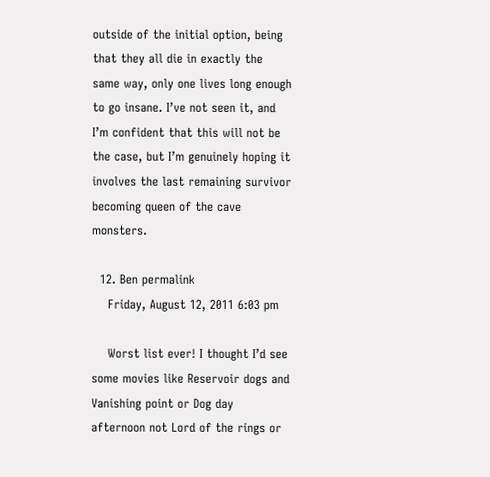outside of the initial option, being that they all die in exactly the same way, only one lives long enough to go insane. I’ve not seen it, and I’m confident that this will not be the case, but I’m genuinely hoping it involves the last remaining survivor becoming queen of the cave monsters.

  12. Ben permalink
    Friday, August 12, 2011 6:03 pm

    Worst list ever! I thought I’d see some movies like Reservoir dogs and Vanishing point or Dog day afternoon not Lord of the rings or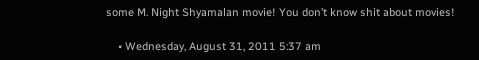some M. Night Shyamalan movie! You don’t know shit about movies!

    • Wednesday, August 31, 2011 5:37 am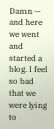Damn — and here we went and started a blog. I feel so bad that we were lying to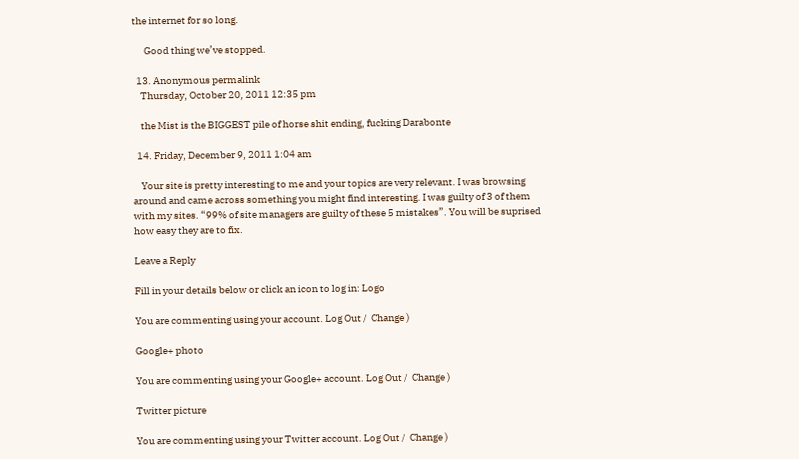the internet for so long.

      Good thing we’ve stopped.

  13. Anonymous permalink
    Thursday, October 20, 2011 12:35 pm

    the Mist is the BIGGEST pile of horse shit ending, fucking Darabonte

  14. Friday, December 9, 2011 1:04 am

    Your site is pretty interesting to me and your topics are very relevant. I was browsing around and came across something you might find interesting. I was guilty of 3 of them with my sites. “99% of site managers are guilty of these 5 mistakes”. You will be suprised how easy they are to fix.

Leave a Reply

Fill in your details below or click an icon to log in: Logo

You are commenting using your account. Log Out /  Change )

Google+ photo

You are commenting using your Google+ account. Log Out /  Change )

Twitter picture

You are commenting using your Twitter account. Log Out /  Change )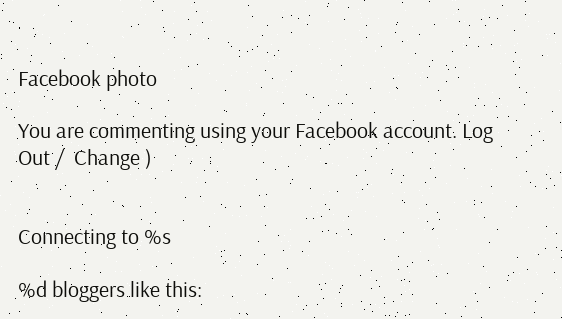Facebook photo

You are commenting using your Facebook account. Log Out /  Change )


Connecting to %s

%d bloggers like this: